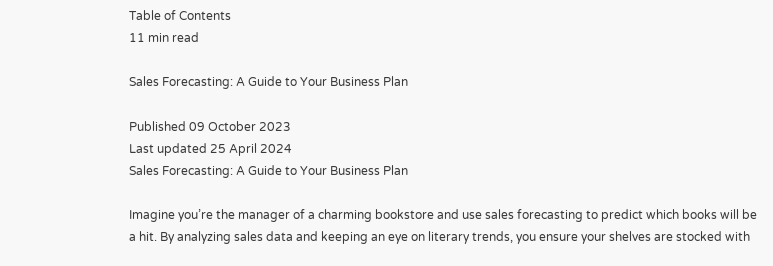Table of Contents
11 min read

Sales Forecasting: A Guide to Your Business Plan

Published 09 October 2023
Last updated 25 April 2024
Sales Forecasting: A Guide to Your Business Plan

Imagine you’re the manager of a charming bookstore and use sales forecasting to predict which books will be a hit. By analyzing sales data and keeping an eye on literary trends, you ensure your shelves are stocked with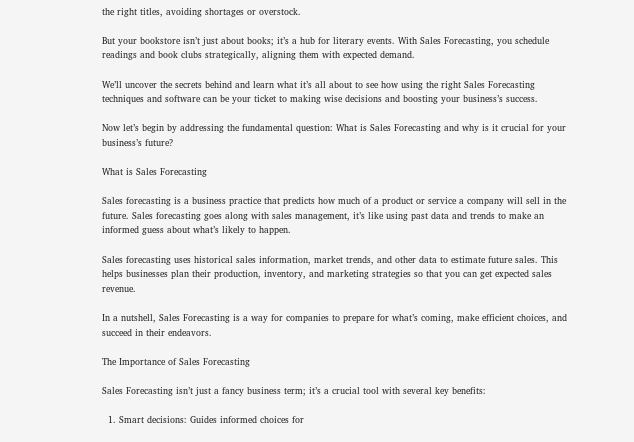the right titles, avoiding shortages or overstock.

But your bookstore isn’t just about books; it’s a hub for literary events. With Sales Forecasting, you schedule readings and book clubs strategically, aligning them with expected demand.

We’ll uncover the secrets behind and learn what it’s all about to see how using the right Sales Forecasting techniques and software can be your ticket to making wise decisions and boosting your business’s success.

Now let’s begin by addressing the fundamental question: What is Sales Forecasting and why is it crucial for your business’s future?

What is Sales Forecasting

Sales forecasting is a business practice that predicts how much of a product or service a company will sell in the future. Sales forecasting goes along with sales management, it’s like using past data and trends to make an informed guess about what’s likely to happen.

Sales forecasting uses historical sales information, market trends, and other data to estimate future sales. This helps businesses plan their production, inventory, and marketing strategies so that you can get expected sales revenue.

In a nutshell, Sales Forecasting is a way for companies to prepare for what’s coming, make efficient choices, and succeed in their endeavors.

The Importance of Sales Forecasting

Sales Forecasting isn’t just a fancy business term; it’s a crucial tool with several key benefits:

  1. Smart decisions: Guides informed choices for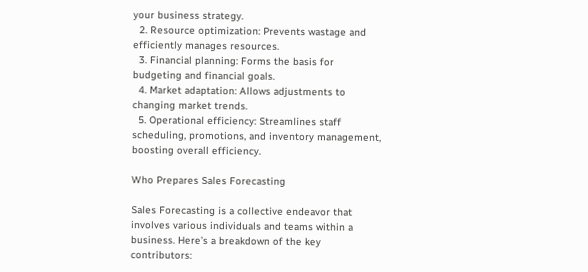your business strategy.
  2. Resource optimization: Prevents wastage and efficiently manages resources.
  3. Financial planning: Forms the basis for budgeting and financial goals.
  4. Market adaptation: Allows adjustments to changing market trends.
  5. Operational efficiency: Streamlines staff scheduling, promotions, and inventory management, boosting overall efficiency.

Who Prepares Sales Forecasting

Sales Forecasting is a collective endeavor that involves various individuals and teams within a business. Here’s a breakdown of the key contributors: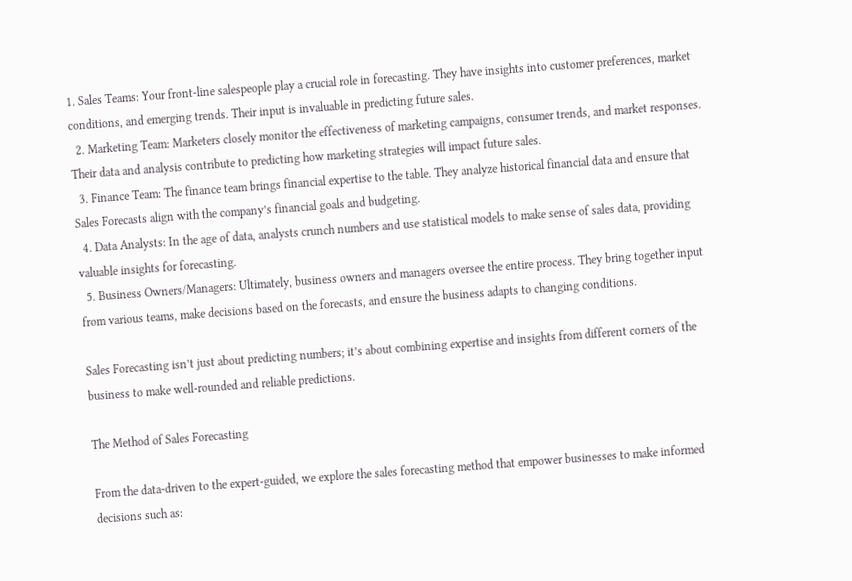1. Sales Teams: Your front-line salespeople play a crucial role in forecasting. They have insights into customer preferences, market conditions, and emerging trends. Their input is invaluable in predicting future sales.
  2. Marketing Team: Marketers closely monitor the effectiveness of marketing campaigns, consumer trends, and market responses. Their data and analysis contribute to predicting how marketing strategies will impact future sales.
  3. Finance Team: The finance team brings financial expertise to the table. They analyze historical financial data and ensure that Sales Forecasts align with the company’s financial goals and budgeting.
  4. Data Analysts: In the age of data, analysts crunch numbers and use statistical models to make sense of sales data, providing valuable insights for forecasting.
  5. Business Owners/Managers: Ultimately, business owners and managers oversee the entire process. They bring together input from various teams, make decisions based on the forecasts, and ensure the business adapts to changing conditions.

Sales Forecasting isn’t just about predicting numbers; it’s about combining expertise and insights from different corners of the business to make well-rounded and reliable predictions.

The Method of Sales Forecasting

From the data-driven to the expert-guided, we explore the sales forecasting method that empower businesses to make informed decisions such as: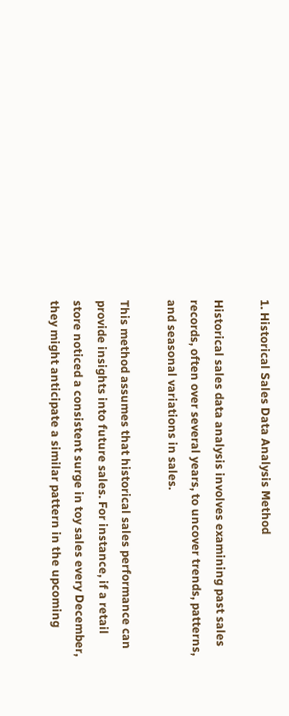1. Historical Sales Data Analysis Method

Historical sales data analysis involves examining past sales records, often over several years, to uncover trends, patterns, and seasonal variations in sales.

This method assumes that historical sales performance can provide insights into future sales. For instance, if a retail store noticed a consistent surge in toy sales every December, they might anticipate a similar pattern in the upcoming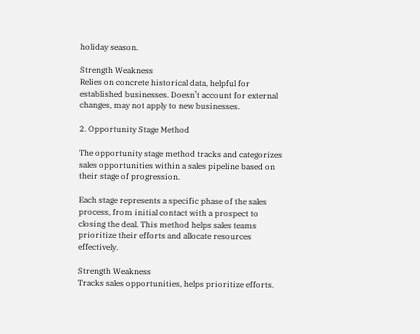holiday season.

Strength Weakness
Relies on concrete historical data, helpful for established businesses. Doesn’t account for external changes, may not apply to new businesses.

2. Opportunity Stage Method

The opportunity stage method tracks and categorizes sales opportunities within a sales pipeline based on their stage of progression.

Each stage represents a specific phase of the sales process, from initial contact with a prospect to closing the deal. This method helps sales teams prioritize their efforts and allocate resources effectively.

Strength Weakness
Tracks sales opportunities, helps prioritize efforts.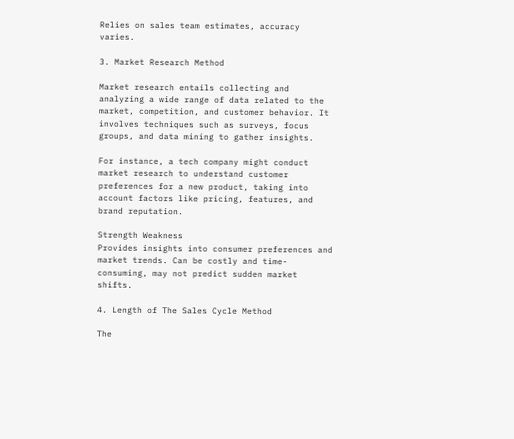Relies on sales team estimates, accuracy varies.

3. Market Research Method

Market research entails collecting and analyzing a wide range of data related to the market, competition, and customer behavior. It involves techniques such as surveys, focus groups, and data mining to gather insights.

For instance, a tech company might conduct market research to understand customer preferences for a new product, taking into account factors like pricing, features, and brand reputation.

Strength Weakness
Provides insights into consumer preferences and market trends. Can be costly and time-consuming, may not predict sudden market shifts.

4. Length of The Sales Cycle Method

The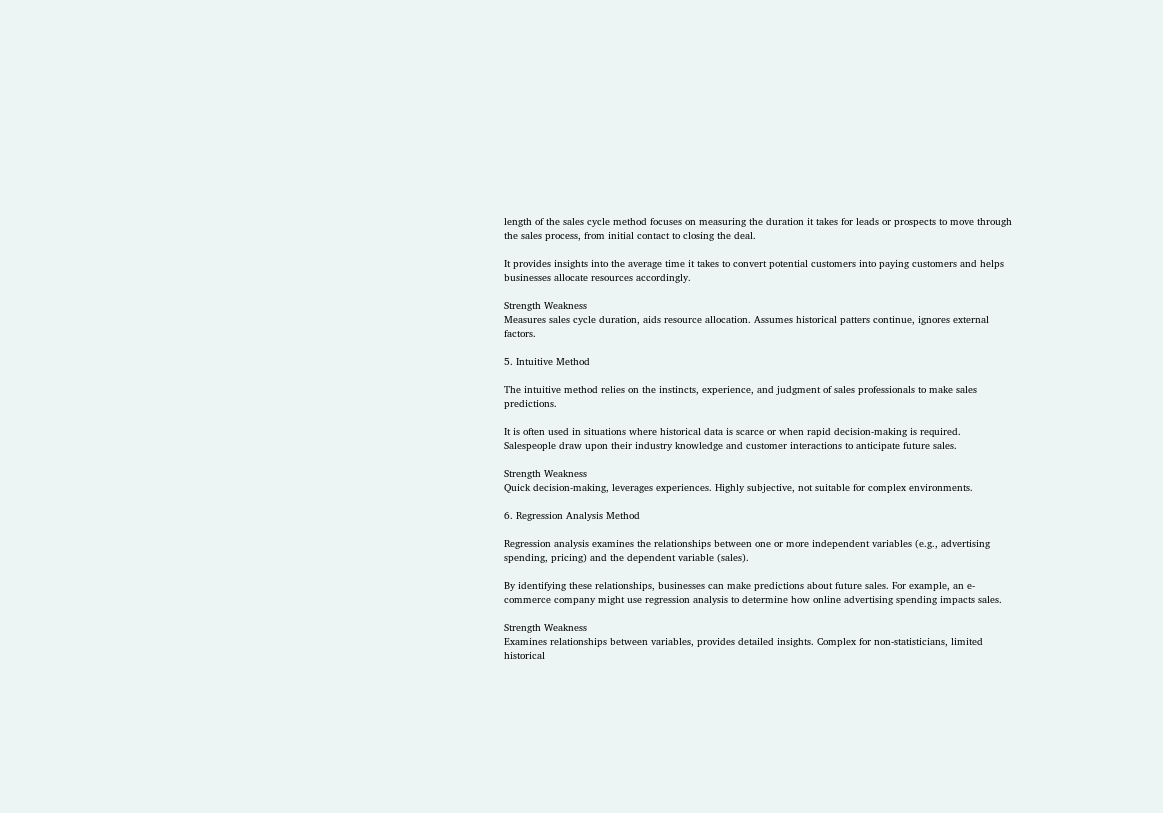length of the sales cycle method focuses on measuring the duration it takes for leads or prospects to move through the sales process, from initial contact to closing the deal.

It provides insights into the average time it takes to convert potential customers into paying customers and helps businesses allocate resources accordingly.

Strength Weakness
Measures sales cycle duration, aids resource allocation. Assumes historical patters continue, ignores external factors.

5. Intuitive Method

The intuitive method relies on the instincts, experience, and judgment of sales professionals to make sales predictions.

It is often used in situations where historical data is scarce or when rapid decision-making is required. Salespeople draw upon their industry knowledge and customer interactions to anticipate future sales.

Strength Weakness
Quick decision-making, leverages experiences. Highly subjective, not suitable for complex environments.

6. Regression Analysis Method

Regression analysis examines the relationships between one or more independent variables (e.g., advertising spending, pricing) and the dependent variable (sales).

By identifying these relationships, businesses can make predictions about future sales. For example, an e-commerce company might use regression analysis to determine how online advertising spending impacts sales.

Strength Weakness
Examines relationships between variables, provides detailed insights. Complex for non-statisticians, limited historical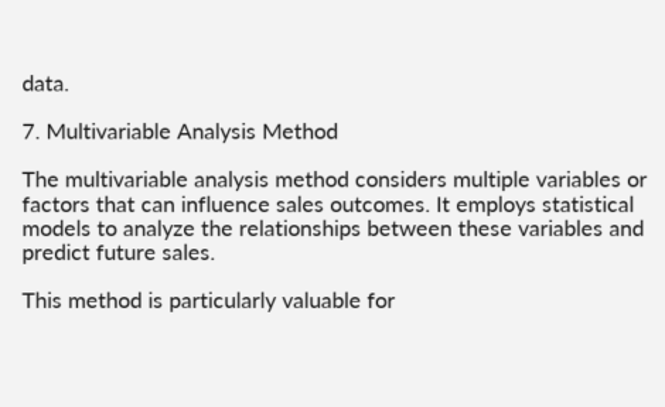data.

7. Multivariable Analysis Method

The multivariable analysis method considers multiple variables or factors that can influence sales outcomes. It employs statistical models to analyze the relationships between these variables and predict future sales.

This method is particularly valuable for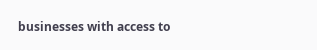businesses with access to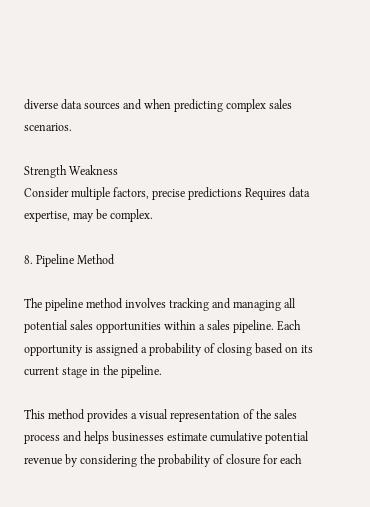diverse data sources and when predicting complex sales scenarios.

Strength Weakness
Consider multiple factors, precise predictions Requires data expertise, may be complex.

8. Pipeline Method

The pipeline method involves tracking and managing all potential sales opportunities within a sales pipeline. Each opportunity is assigned a probability of closing based on its current stage in the pipeline.

This method provides a visual representation of the sales process and helps businesses estimate cumulative potential revenue by considering the probability of closure for each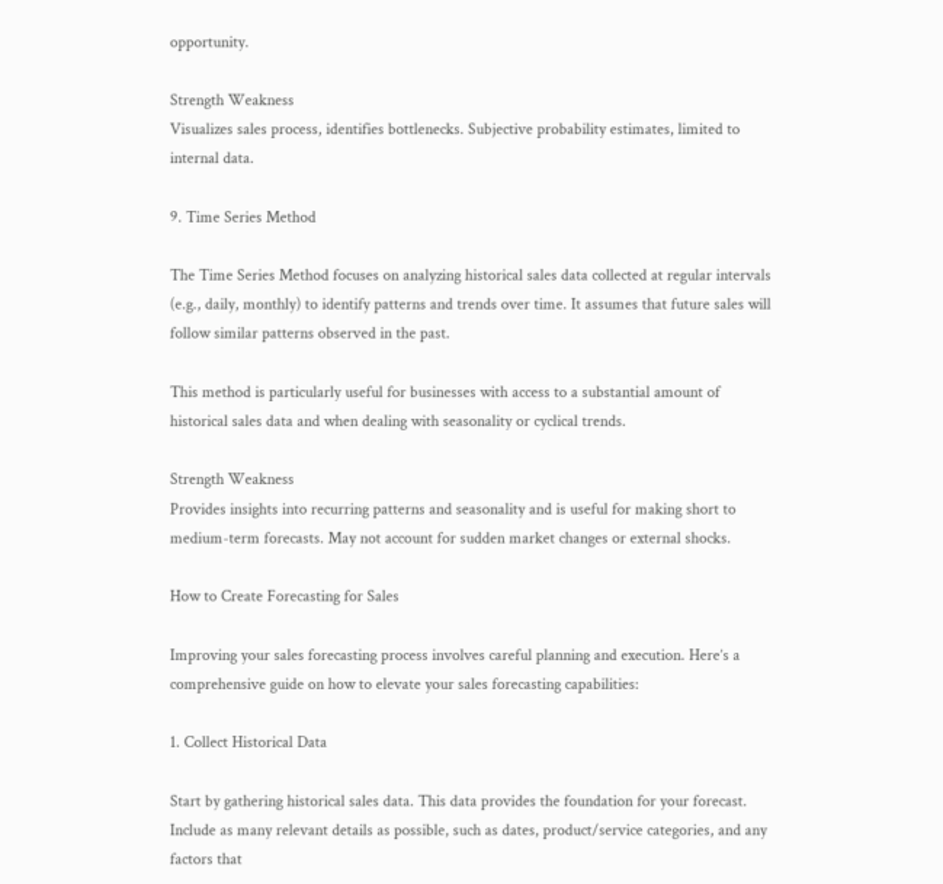opportunity.

Strength Weakness
Visualizes sales process, identifies bottlenecks. Subjective probability estimates, limited to internal data.

9. Time Series Method

The Time Series Method focuses on analyzing historical sales data collected at regular intervals (e.g., daily, monthly) to identify patterns and trends over time. It assumes that future sales will follow similar patterns observed in the past.

This method is particularly useful for businesses with access to a substantial amount of historical sales data and when dealing with seasonality or cyclical trends.

Strength Weakness
Provides insights into recurring patterns and seasonality and is useful for making short to medium-term forecasts. May not account for sudden market changes or external shocks.

How to Create Forecasting for Sales

Improving your sales forecasting process involves careful planning and execution. Here’s a comprehensive guide on how to elevate your sales forecasting capabilities:

1. Collect Historical Data

Start by gathering historical sales data. This data provides the foundation for your forecast. Include as many relevant details as possible, such as dates, product/service categories, and any factors that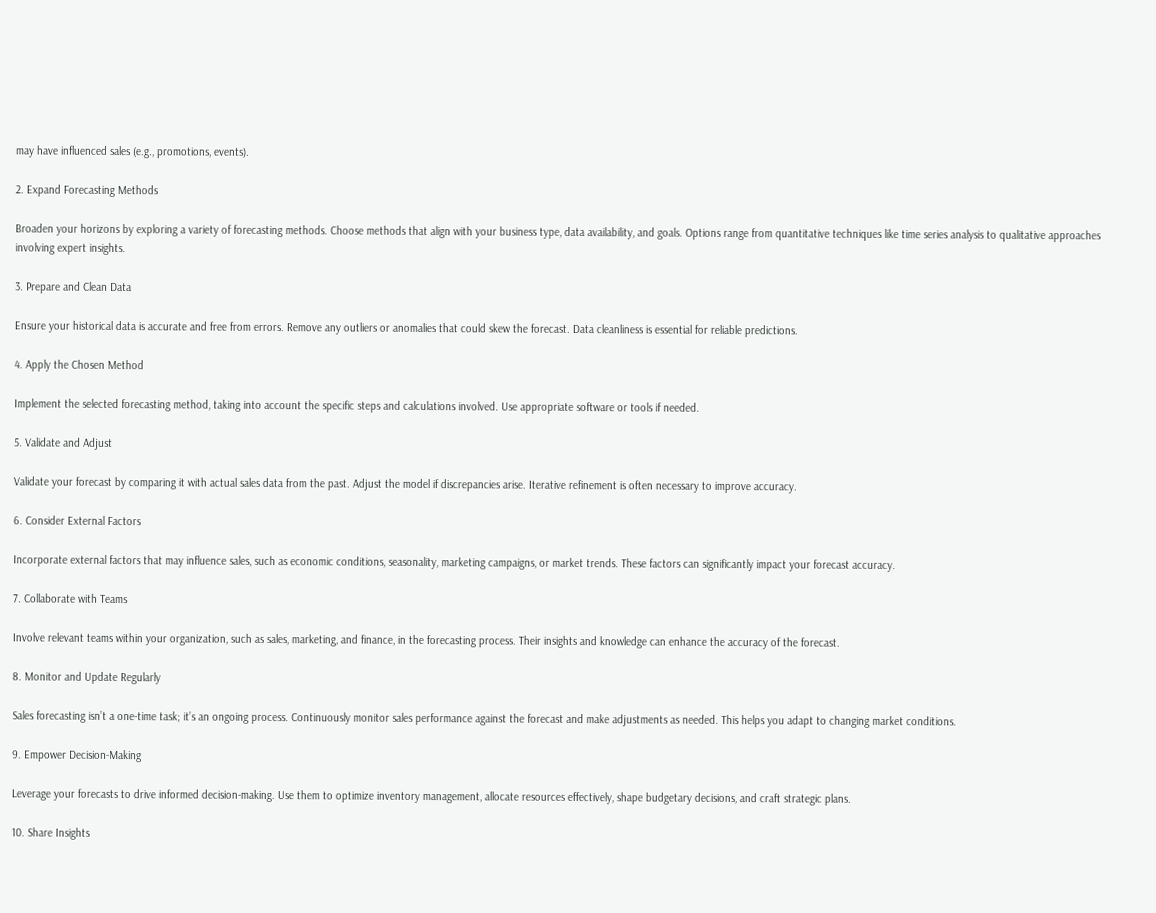may have influenced sales (e.g., promotions, events).

2. Expand Forecasting Methods

Broaden your horizons by exploring a variety of forecasting methods. Choose methods that align with your business type, data availability, and goals. Options range from quantitative techniques like time series analysis to qualitative approaches involving expert insights.

3. Prepare and Clean Data

Ensure your historical data is accurate and free from errors. Remove any outliers or anomalies that could skew the forecast. Data cleanliness is essential for reliable predictions.

4. Apply the Chosen Method

Implement the selected forecasting method, taking into account the specific steps and calculations involved. Use appropriate software or tools if needed.

5. Validate and Adjust

Validate your forecast by comparing it with actual sales data from the past. Adjust the model if discrepancies arise. Iterative refinement is often necessary to improve accuracy.

6. Consider External Factors

Incorporate external factors that may influence sales, such as economic conditions, seasonality, marketing campaigns, or market trends. These factors can significantly impact your forecast accuracy.

7. Collaborate with Teams

Involve relevant teams within your organization, such as sales, marketing, and finance, in the forecasting process. Their insights and knowledge can enhance the accuracy of the forecast.

8. Monitor and Update Regularly

Sales forecasting isn’t a one-time task; it’s an ongoing process. Continuously monitor sales performance against the forecast and make adjustments as needed. This helps you adapt to changing market conditions.

9. Empower Decision-Making

Leverage your forecasts to drive informed decision-making. Use them to optimize inventory management, allocate resources effectively, shape budgetary decisions, and craft strategic plans.

10. Share Insights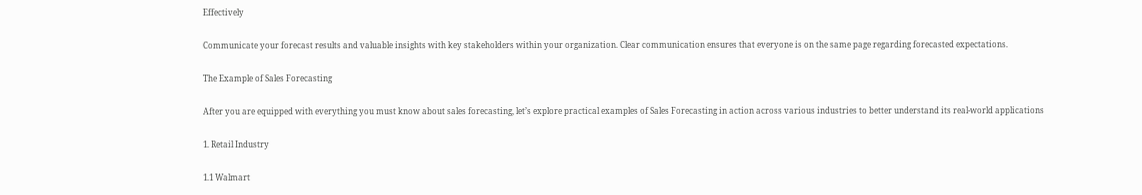Effectively

Communicate your forecast results and valuable insights with key stakeholders within your organization. Clear communication ensures that everyone is on the same page regarding forecasted expectations.

The Example of Sales Forecasting

After you are equipped with everything you must know about sales forecasting, let’s explore practical examples of Sales Forecasting in action across various industries to better understand its real-world applications

1. Retail Industry

1.1 Walmart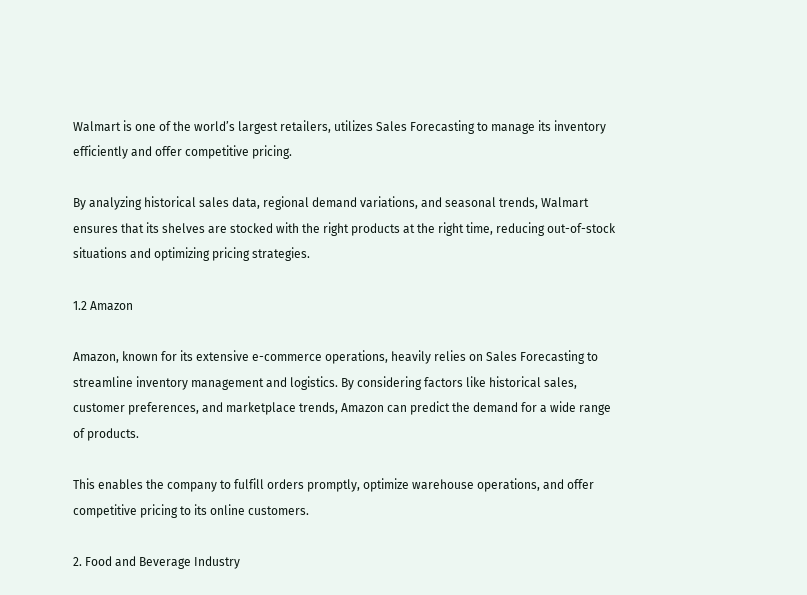Walmart is one of the world’s largest retailers, utilizes Sales Forecasting to manage its inventory efficiently and offer competitive pricing.

By analyzing historical sales data, regional demand variations, and seasonal trends, Walmart ensures that its shelves are stocked with the right products at the right time, reducing out-of-stock situations and optimizing pricing strategies.

1.2 Amazon

Amazon, known for its extensive e-commerce operations, heavily relies on Sales Forecasting to streamline inventory management and logistics. By considering factors like historical sales, customer preferences, and marketplace trends, Amazon can predict the demand for a wide range of products.

This enables the company to fulfill orders promptly, optimize warehouse operations, and offer competitive pricing to its online customers.

2. Food and Beverage Industry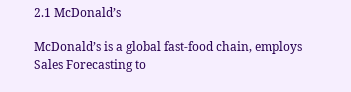2.1 McDonald’s

McDonald’s is a global fast-food chain, employs Sales Forecasting to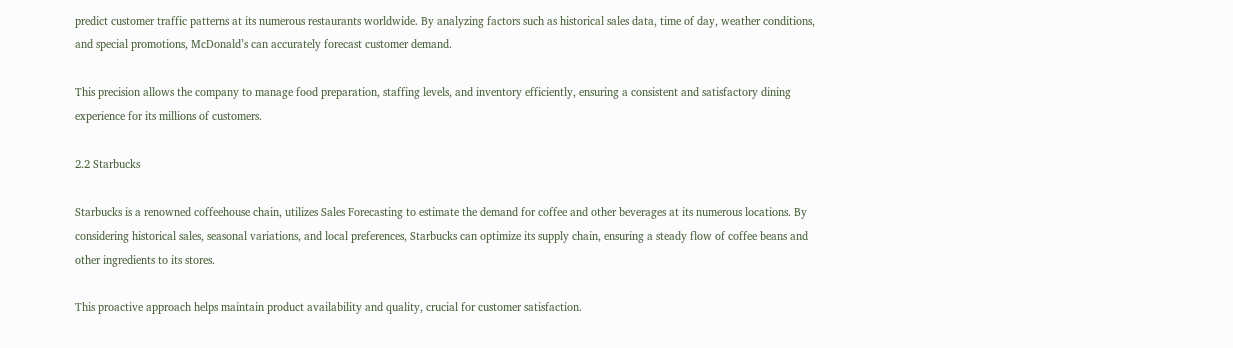predict customer traffic patterns at its numerous restaurants worldwide. By analyzing factors such as historical sales data, time of day, weather conditions, and special promotions, McDonald’s can accurately forecast customer demand.

This precision allows the company to manage food preparation, staffing levels, and inventory efficiently, ensuring a consistent and satisfactory dining experience for its millions of customers.

2.2 Starbucks

Starbucks is a renowned coffeehouse chain, utilizes Sales Forecasting to estimate the demand for coffee and other beverages at its numerous locations. By considering historical sales, seasonal variations, and local preferences, Starbucks can optimize its supply chain, ensuring a steady flow of coffee beans and other ingredients to its stores.

This proactive approach helps maintain product availability and quality, crucial for customer satisfaction.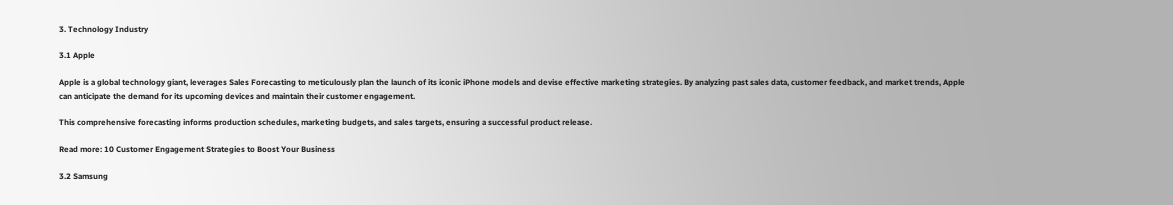3. Technology Industry

3.1 Apple

Apple is a global technology giant, leverages Sales Forecasting to meticulously plan the launch of its iconic iPhone models and devise effective marketing strategies. By analyzing past sales data, customer feedback, and market trends, Apple can anticipate the demand for its upcoming devices and maintain their customer engagement.

This comprehensive forecasting informs production schedules, marketing budgets, and sales targets, ensuring a successful product release.

Read more: 10 Customer Engagement Strategies to Boost Your Business

3.2 Samsung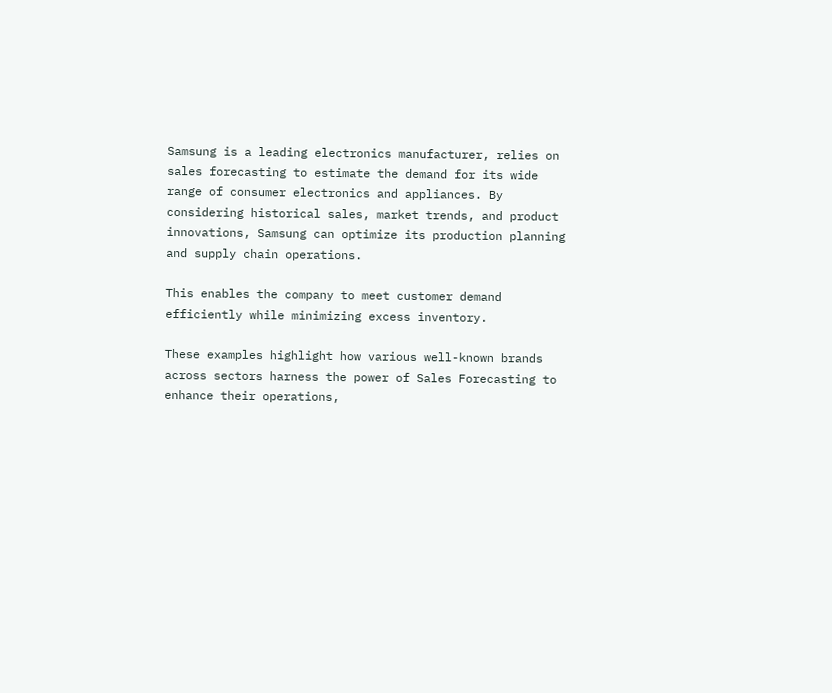Samsung is a leading electronics manufacturer, relies on sales forecasting to estimate the demand for its wide range of consumer electronics and appliances. By considering historical sales, market trends, and product innovations, Samsung can optimize its production planning and supply chain operations.

This enables the company to meet customer demand efficiently while minimizing excess inventory.

These examples highlight how various well-known brands across sectors harness the power of Sales Forecasting to enhance their operations,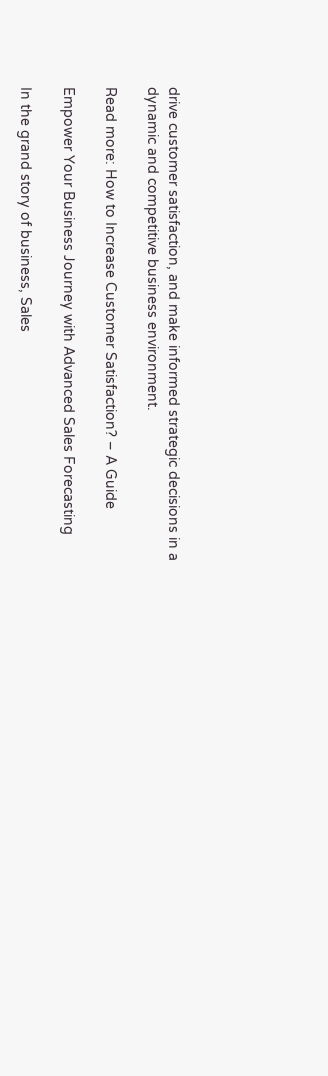drive customer satisfaction, and make informed strategic decisions in a dynamic and competitive business environment.

Read more: How to Increase Customer Satisfaction? – A Guide

Empower Your Business Journey with Advanced Sales Forecasting

In the grand story of business, Sales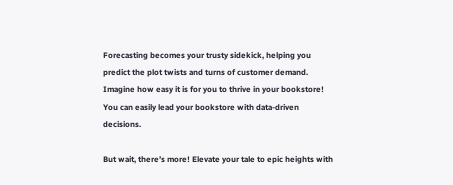Forecasting becomes your trusty sidekick, helping you predict the plot twists and turns of customer demand. Imagine how easy it is for you to thrive in your bookstore! You can easily lead your bookstore with data-driven decisions.

But wait, there’s more! Elevate your tale to epic heights with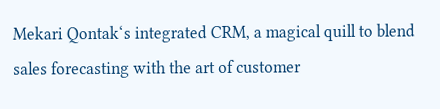Mekari Qontak‘s integrated CRM, a magical quill to blend sales forecasting with the art of customer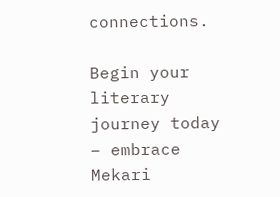connections.

Begin your literary journey today – embrace Mekari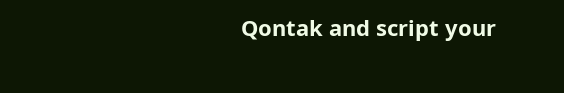Qontak and script your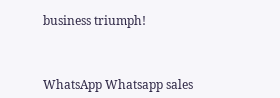business triumph!



WhatsApp Whatsapp sales